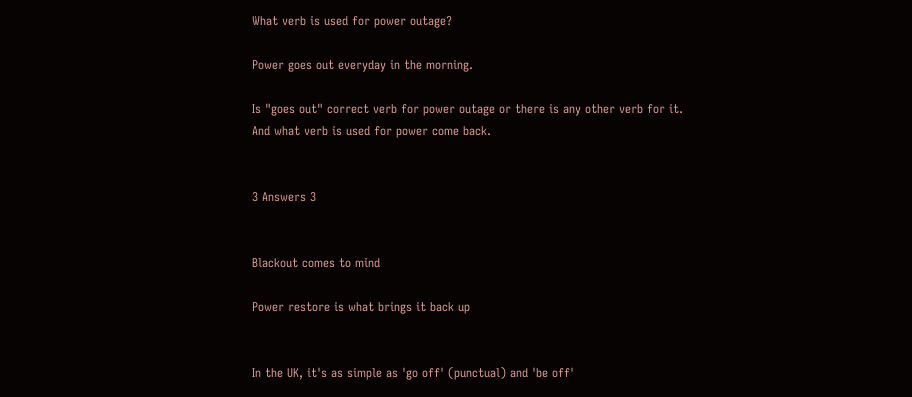What verb is used for power outage?

Power goes out everyday in the morning.

Is "goes out" correct verb for power outage or there is any other verb for it. And what verb is used for power come back.


3 Answers 3


Blackout comes to mind

Power restore is what brings it back up


In the UK, it's as simple as 'go off' (punctual) and 'be off'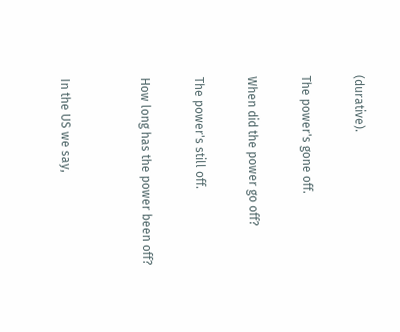(durative).

The power's gone off.

When did the power go off?

The power's still off.

How long has the power been off?


In the US we say,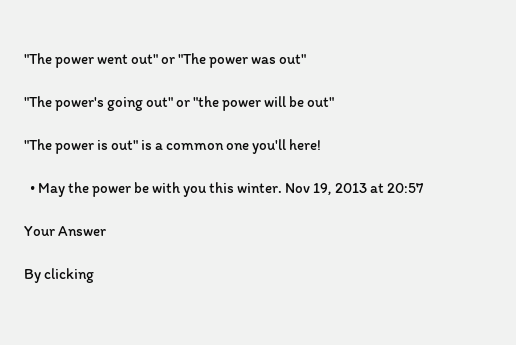"The power went out" or "The power was out"

"The power's going out" or "the power will be out"

"The power is out" is a common one you'll here!

  • May the power be with you this winter. Nov 19, 2013 at 20:57

Your Answer

By clicking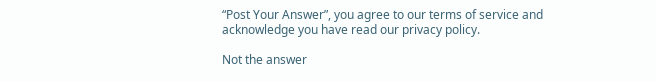“Post Your Answer”, you agree to our terms of service and acknowledge you have read our privacy policy.

Not the answer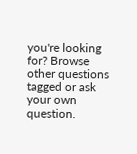you're looking for? Browse other questions tagged or ask your own question.